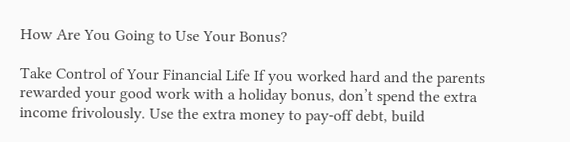How Are You Going to Use Your Bonus?

Take Control of Your Financial Life If you worked hard and the parents rewarded your good work with a holiday bonus, don’t spend the extra income frivolously. Use the extra money to pay-off debt, build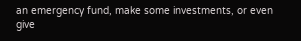an emergency fund, make some investments, or even give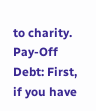to charity. Pay-Off Debt: First, if you have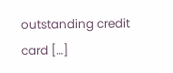outstanding credit card […]